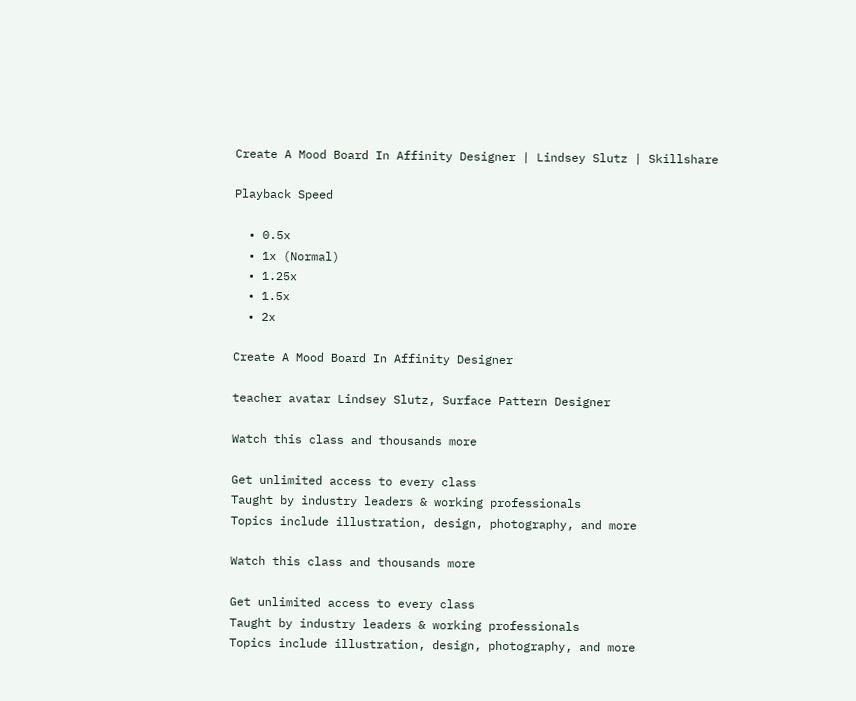Create A Mood Board In Affinity Designer | Lindsey Slutz | Skillshare

Playback Speed

  • 0.5x
  • 1x (Normal)
  • 1.25x
  • 1.5x
  • 2x

Create A Mood Board In Affinity Designer

teacher avatar Lindsey Slutz, Surface Pattern Designer

Watch this class and thousands more

Get unlimited access to every class
Taught by industry leaders & working professionals
Topics include illustration, design, photography, and more

Watch this class and thousands more

Get unlimited access to every class
Taught by industry leaders & working professionals
Topics include illustration, design, photography, and more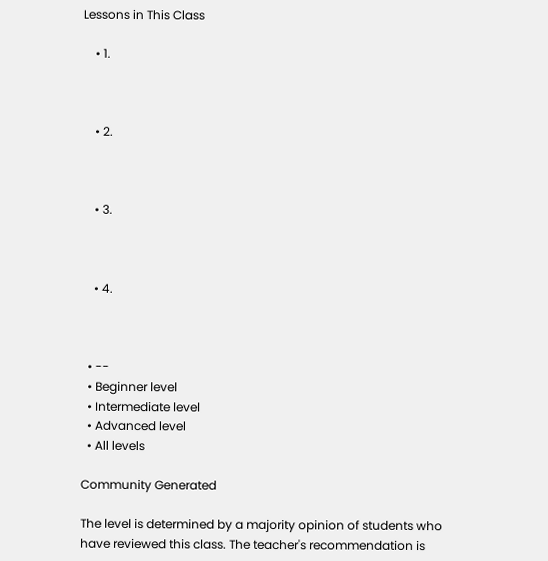Lessons in This Class

    • 1.



    • 2.



    • 3.



    • 4.



  • --
  • Beginner level
  • Intermediate level
  • Advanced level
  • All levels

Community Generated

The level is determined by a majority opinion of students who have reviewed this class. The teacher's recommendation is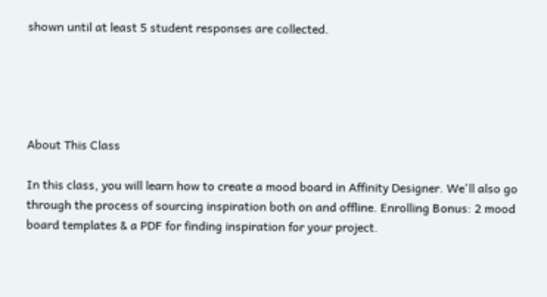shown until at least 5 student responses are collected.





About This Class

In this class, you will learn how to create a mood board in Affinity Designer. We'll also go through the process of sourcing inspiration both on and offline. Enrolling Bonus: 2 mood board templates & a PDF for finding inspiration for your project.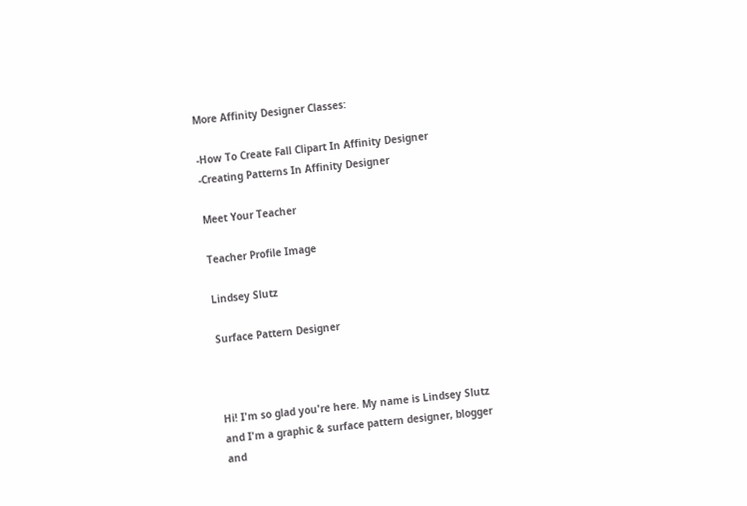More Affinity Designer Classes:

-How To Create Fall Clipart In Affinity Designer
-Creating Patterns In Affinity Designer

Meet Your Teacher

Teacher Profile Image

Lindsey Slutz

Surface Pattern Designer



Hi! I'm so glad you're here. My name is Lindsey Slutz and I'm a graphic & surface pattern designer, blogger and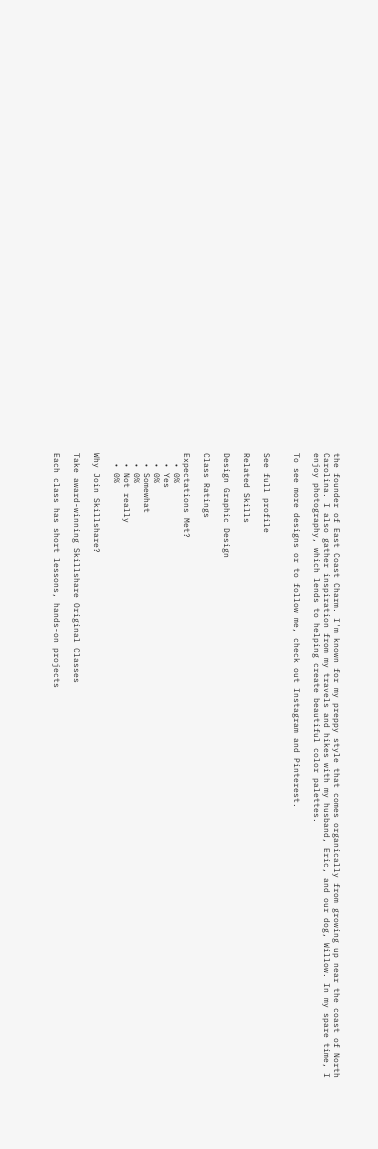the founder of East Coast Charm. I'm known for my preppy style that comes organically from growing up near the coast of North Carolina. I also gather inspiration from my travels and hikes with my husband, Eric, and our dog, Willow. In my spare time, I enjoy photography, which lends to helping create beautiful color palettes.

To see more designs or to follow me, check out Instagram and Pinterest.


See full profile

Related Skills

Design Graphic Design

Class Ratings

Expectations Met?
  • 0%
  • Yes
  • 0%
  • Somewhat
  • 0%
  • Not really
  • 0%

Why Join Skillshare?

Take award-winning Skillshare Original Classes

Each class has short lessons, hands-on projects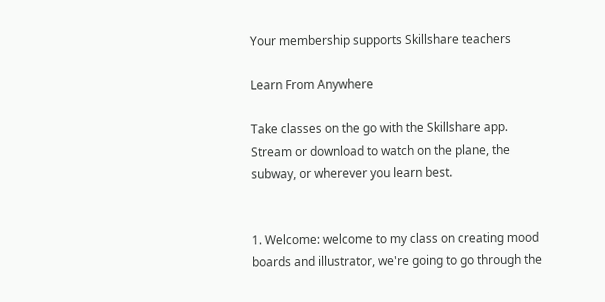Your membership supports Skillshare teachers

Learn From Anywhere

Take classes on the go with the Skillshare app. Stream or download to watch on the plane, the subway, or wherever you learn best.


1. Welcome: welcome to my class on creating mood boards and illustrator, we're going to go through the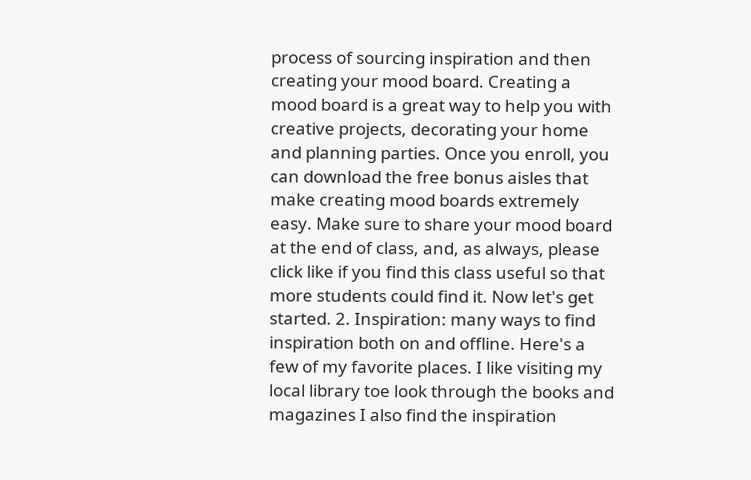process of sourcing inspiration and then creating your mood board. Creating a mood board is a great way to help you with creative projects, decorating your home and planning parties. Once you enroll, you can download the free bonus aisles that make creating mood boards extremely easy. Make sure to share your mood board at the end of class, and, as always, please click like if you find this class useful so that more students could find it. Now let's get started. 2. Inspiration: many ways to find inspiration both on and offline. Here's a few of my favorite places. I like visiting my local library toe look through the books and magazines I also find the inspiration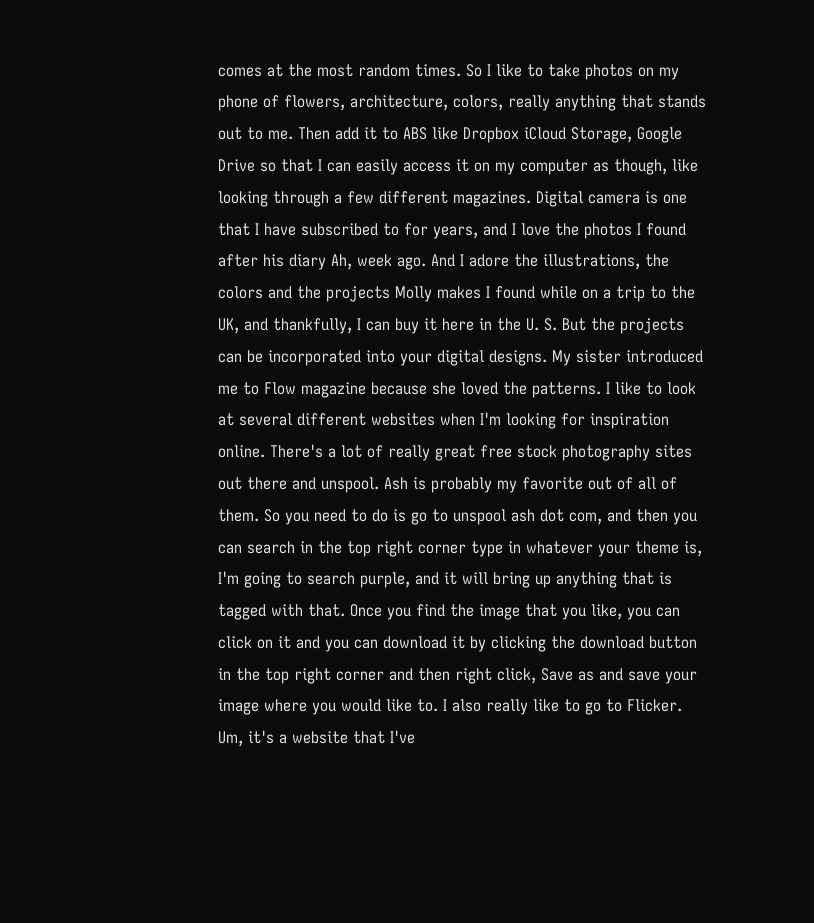comes at the most random times. So I like to take photos on my phone of flowers, architecture, colors, really anything that stands out to me. Then add it to ABS like Dropbox iCloud Storage, Google Drive so that I can easily access it on my computer as though, like looking through a few different magazines. Digital camera is one that I have subscribed to for years, and I love the photos I found after his diary Ah, week ago. And I adore the illustrations, the colors and the projects Molly makes I found while on a trip to the UK, and thankfully, I can buy it here in the U. S. But the projects can be incorporated into your digital designs. My sister introduced me to Flow magazine because she loved the patterns. I like to look at several different websites when I'm looking for inspiration online. There's a lot of really great free stock photography sites out there and unspool. Ash is probably my favorite out of all of them. So you need to do is go to unspool ash dot com, and then you can search in the top right corner type in whatever your theme is, I'm going to search purple, and it will bring up anything that is tagged with that. Once you find the image that you like, you can click on it and you can download it by clicking the download button in the top right corner and then right click, Save as and save your image where you would like to. I also really like to go to Flicker. Um, it's a website that I've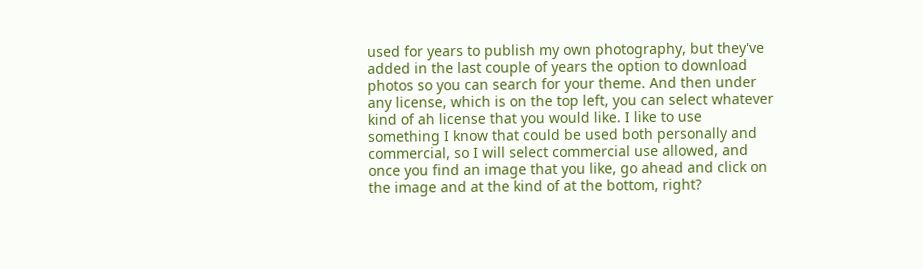used for years to publish my own photography, but they've added in the last couple of years the option to download photos so you can search for your theme. And then under any license, which is on the top left, you can select whatever kind of ah license that you would like. I like to use something I know that could be used both personally and commercial, so I will select commercial use allowed, and once you find an image that you like, go ahead and click on the image and at the kind of at the bottom, right?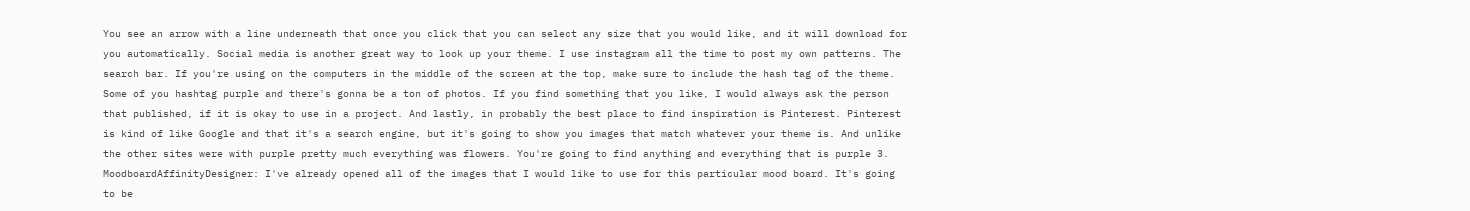You see an arrow with a line underneath that once you click that you can select any size that you would like, and it will download for you automatically. Social media is another great way to look up your theme. I use instagram all the time to post my own patterns. The search bar. If you're using on the computers in the middle of the screen at the top, make sure to include the hash tag of the theme. Some of you hashtag purple and there's gonna be a ton of photos. If you find something that you like, I would always ask the person that published, if it is okay to use in a project. And lastly, in probably the best place to find inspiration is Pinterest. Pinterest is kind of like Google and that it's a search engine, but it's going to show you images that match whatever your theme is. And unlike the other sites were with purple pretty much everything was flowers. You're going to find anything and everything that is purple 3. MoodboardAffinityDesigner: I've already opened all of the images that I would like to use for this particular mood board. It's going to be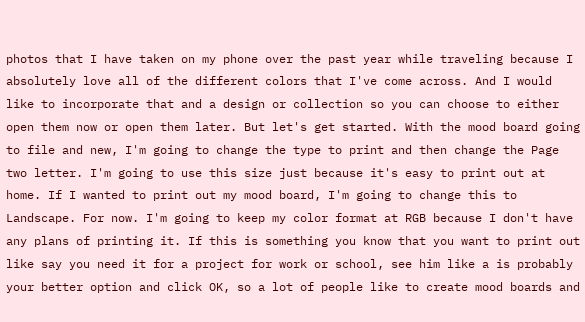photos that I have taken on my phone over the past year while traveling because I absolutely love all of the different colors that I've come across. And I would like to incorporate that and a design or collection so you can choose to either open them now or open them later. But let's get started. With the mood board going to file and new, I'm going to change the type to print and then change the Page two letter. I'm going to use this size just because it's easy to print out at home. If I wanted to print out my mood board, I'm going to change this to Landscape. For now. I'm going to keep my color format at RGB because I don't have any plans of printing it. If this is something you know that you want to print out like say you need it for a project for work or school, see him like a is probably your better option and click OK, so a lot of people like to create mood boards and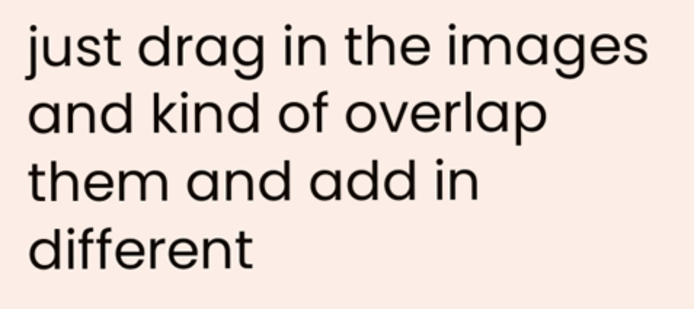just drag in the images and kind of overlap them and add in different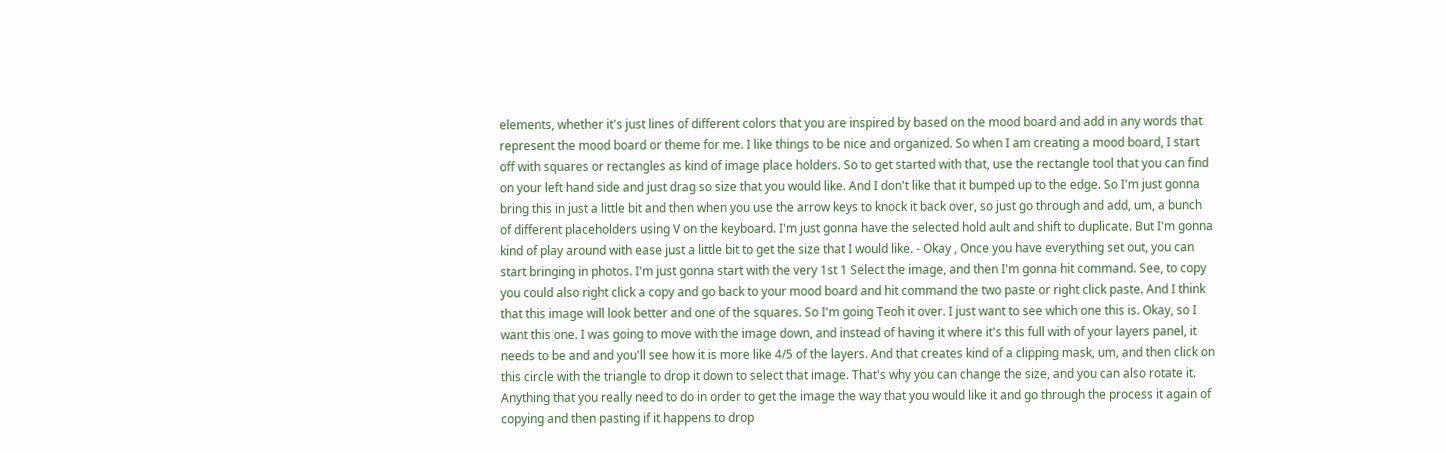elements, whether it's just lines of different colors that you are inspired by based on the mood board and add in any words that represent the mood board or theme for me. I like things to be nice and organized. So when I am creating a mood board, I start off with squares or rectangles as kind of image place holders. So to get started with that, use the rectangle tool that you can find on your left hand side and just drag so size that you would like. And I don't like that it bumped up to the edge. So I'm just gonna bring this in just a little bit and then when you use the arrow keys to knock it back over, so just go through and add, um, a bunch of different placeholders using V on the keyboard. I'm just gonna have the selected hold ault and shift to duplicate. But I'm gonna kind of play around with ease just a little bit to get the size that I would like. - Okay , Once you have everything set out, you can start bringing in photos. I'm just gonna start with the very 1st 1 Select the image, and then I'm gonna hit command. See, to copy you could also right click a copy and go back to your mood board and hit command the two paste or right click paste. And I think that this image will look better and one of the squares. So I'm going Teoh it over. I just want to see which one this is. Okay, so I want this one. I was going to move with the image down, and instead of having it where it's this full with of your layers panel, it needs to be and and you'll see how it is more like 4/5 of the layers. And that creates kind of a clipping mask, um, and then click on this circle with the triangle to drop it down to select that image. That's why you can change the size, and you can also rotate it. Anything that you really need to do in order to get the image the way that you would like it and go through the process it again of copying and then pasting if it happens to drop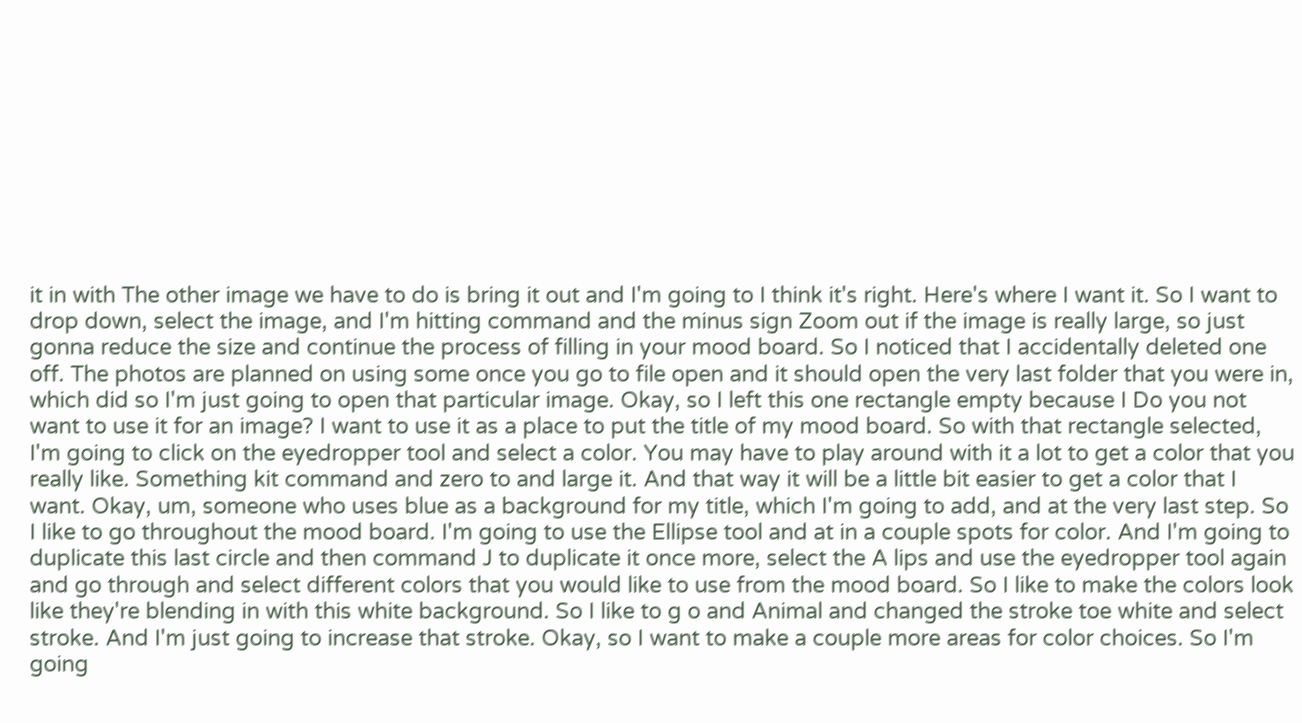it in with The other image we have to do is bring it out and I'm going to I think it's right. Here's where I want it. So I want to drop down, select the image, and I'm hitting command and the minus sign Zoom out if the image is really large, so just gonna reduce the size and continue the process of filling in your mood board. So I noticed that I accidentally deleted one off. The photos are planned on using some once you go to file open and it should open the very last folder that you were in, which did so I'm just going to open that particular image. Okay, so I left this one rectangle empty because I Do you not want to use it for an image? I want to use it as a place to put the title of my mood board. So with that rectangle selected, I'm going to click on the eyedropper tool and select a color. You may have to play around with it a lot to get a color that you really like. Something kit command and zero to and large it. And that way it will be a little bit easier to get a color that I want. Okay, um, someone who uses blue as a background for my title, which I'm going to add, and at the very last step. So I like to go throughout the mood board. I'm going to use the Ellipse tool and at in a couple spots for color. And I'm going to duplicate this last circle and then command J to duplicate it once more, select the A lips and use the eyedropper tool again and go through and select different colors that you would like to use from the mood board. So I like to make the colors look like they're blending in with this white background. So I like to g o and Animal and changed the stroke toe white and select stroke. And I'm just going to increase that stroke. Okay, so I want to make a couple more areas for color choices. So I'm going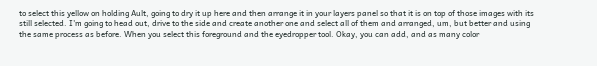to select this yellow on holding Ault, going to dry it up here and then arrange it in your layers panel so that it is on top of those images with its still selected. I'm going to head out, drive to the side and create another one and select all of them and arranged, um, but better and using the same process as before. When you select this foreground and the eyedropper tool. Okay, you can add, and as many color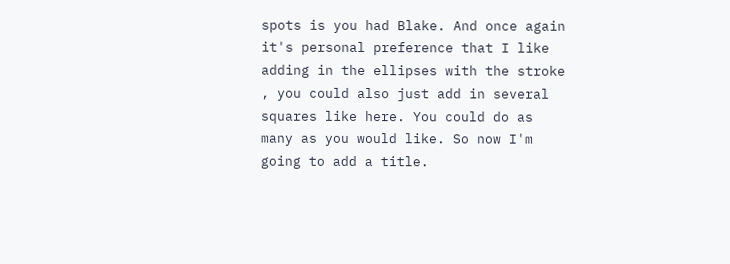spots is you had Blake. And once again it's personal preference that I like adding in the ellipses with the stroke , you could also just add in several squares like here. You could do as many as you would like. So now I'm going to add a title.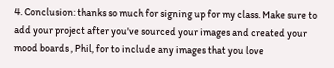4. Conclusion: thanks so much for signing up for my class. Make sure to add your project after you've sourced your images and created your mood boards , Phil, for to include any images that you love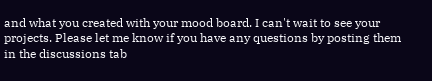and what you created with your mood board. I can't wait to see your projects. Please let me know if you have any questions by posting them in the discussions tab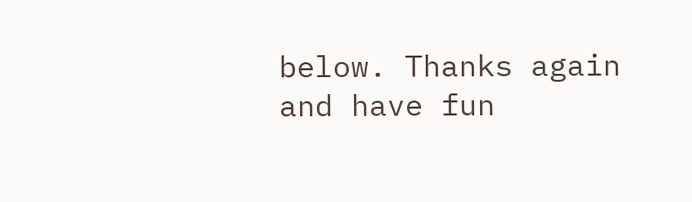below. Thanks again and have fun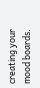creating your mood boards.